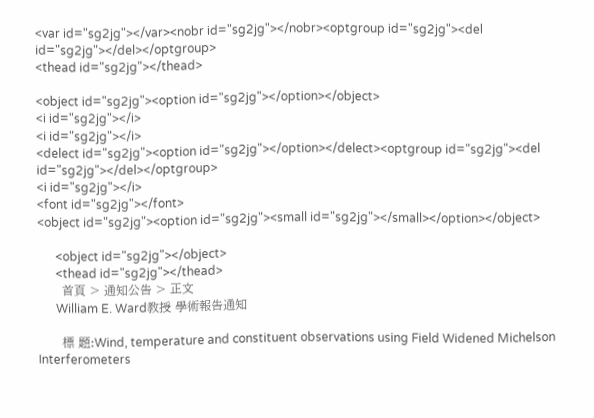<var id="sg2jg"></var><nobr id="sg2jg"></nobr><optgroup id="sg2jg"><del id="sg2jg"></del></optgroup>
<thead id="sg2jg"></thead>

<object id="sg2jg"><option id="sg2jg"></option></object>
<i id="sg2jg"></i>
<i id="sg2jg"></i>
<delect id="sg2jg"><option id="sg2jg"></option></delect><optgroup id="sg2jg"><del id="sg2jg"></del></optgroup>
<i id="sg2jg"></i>
<font id="sg2jg"></font>
<object id="sg2jg"><option id="sg2jg"><small id="sg2jg"></small></option></object>

      <object id="sg2jg"></object>
      <thead id="sg2jg"></thead>
      首頁 > 通知公告 > 正文
      William E. Ward教授 學術報告通知

      標 題:Wind, temperature and constituent observations using Field Widened Michelson Interferometers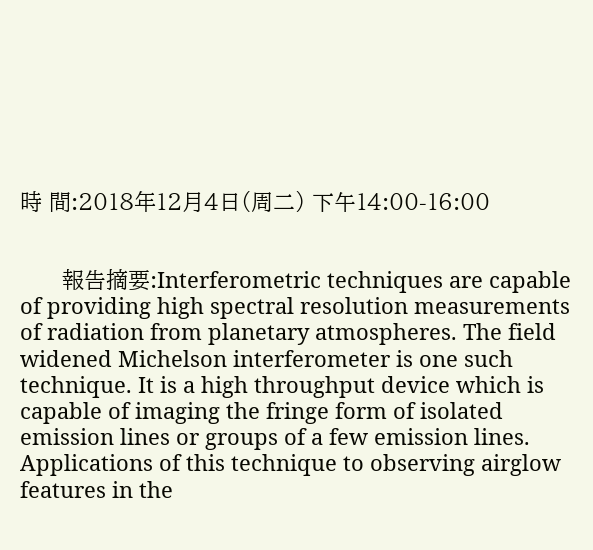時 間:2018年12月4日(周二) 下午14:00-16:00


      報告摘要:Interferometric techniques are capable of providing high spectral resolution measurements of radiation from planetary atmospheres. The field widened Michelson interferometer is one such technique. It is a high throughput device which is capable of imaging the fringe form of isolated emission lines or groups of a few emission lines. Applications of this technique to observing airglow features in the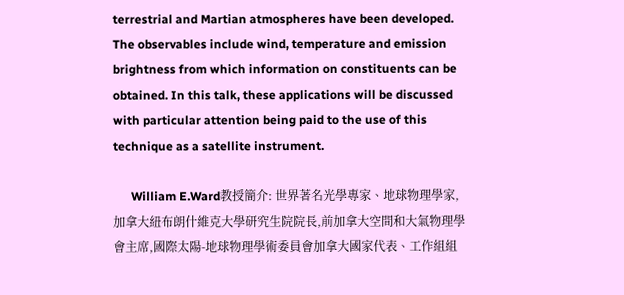terrestrial and Martian atmospheres have been developed. The observables include wind, temperature and emission brightness from which information on constituents can be obtained. In this talk, these applications will be discussed with particular attention being paid to the use of this technique as a satellite instrument.

      William E.Ward教授簡介: 世界著名光學專家、地球物理學家,加拿大紐布朗什維克大學研究生院院長,前加拿大空間和大氣物理學會主席,國際太陽-地球物理學術委員會加拿大國家代表、工作組組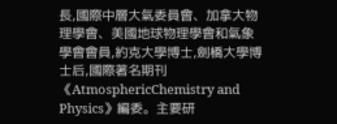長,國際中層大氣委員會、加拿大物理學會、美國地球物理學會和氣象學會會員,約克大學博士,劍橋大學博士后,國際著名期刊《AtmosphericChemistry and Physics》編委。主要研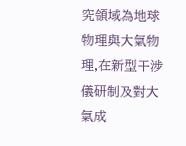究領域為地球物理與大氣物理,在新型干涉儀研制及對大氣成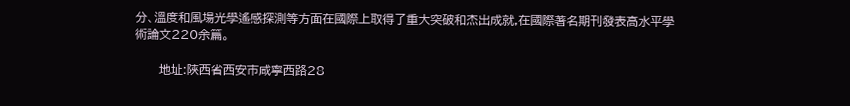分、溫度和風場光學遙感探測等方面在國際上取得了重大突破和杰出成就,在國際著名期刊發表高水平學術論文220余篇。

      地址:陜西省西安市咸寧西路28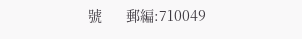號      郵編:710049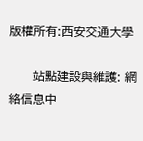版權所有:西安交通大學

      站點建設與維護: 網絡信息中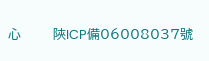心        陜ICP備06008037號